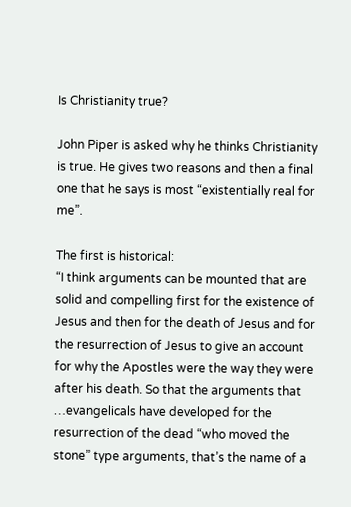Is Christianity true?

John Piper is asked why he thinks Christianity is true. He gives two reasons and then a final one that he says is most “existentially real for me”.

The first is historical:
“I think arguments can be mounted that are solid and compelling first for the existence of Jesus and then for the death of Jesus and for the resurrection of Jesus to give an account for why the Apostles were the way they were after his death. So that the arguments that …evangelicals have developed for the resurrection of the dead “who moved the stone” type arguments, that’s the name of a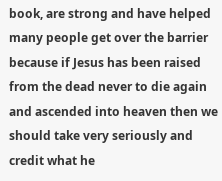book, are strong and have helped many people get over the barrier because if Jesus has been raised from the dead never to die again and ascended into heaven then we should take very seriously and credit what he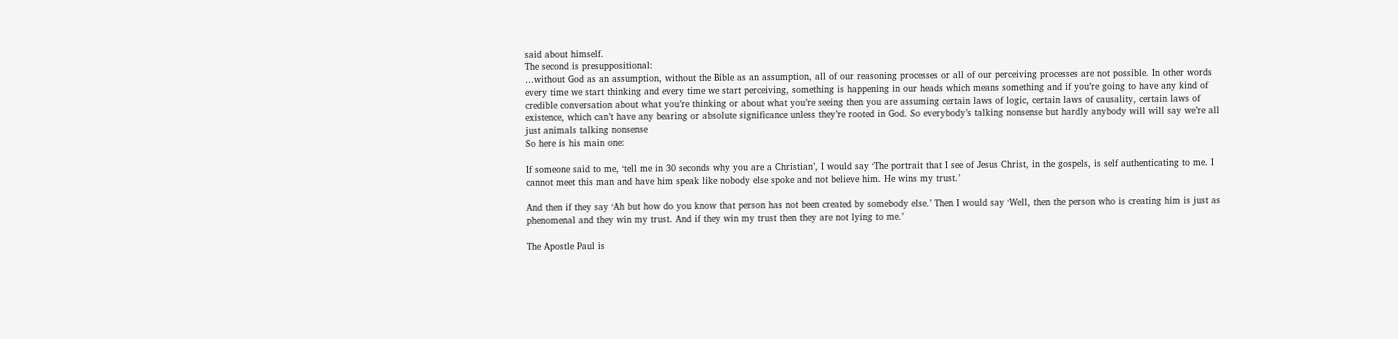said about himself.
The second is presuppositional:
…without God as an assumption, without the Bible as an assumption, all of our reasoning processes or all of our perceiving processes are not possible. In other words every time we start thinking and every time we start perceiving, something is happening in our heads which means something and if you’re going to have any kind of credible conversation about what you’re thinking or about what you’re seeing then you are assuming certain laws of logic, certain laws of causality, certain laws of existence, which can’t have any bearing or absolute significance unless they’re rooted in God. So everybody’s talking nonsense but hardly anybody will will say we’re all just animals talking nonsense
So here is his main one:

If someone said to me, ‘tell me in 30 seconds why you are a Christian’, I would say ‘The portrait that I see of Jesus Christ, in the gospels, is self authenticating to me. I cannot meet this man and have him speak like nobody else spoke and not believe him. He wins my trust.’

And then if they say ‘Ah but how do you know that person has not been created by somebody else.’ Then I would say ‘Well, then the person who is creating him is just as phenomenal and they win my trust. And if they win my trust then they are not lying to me.’

The Apostle Paul is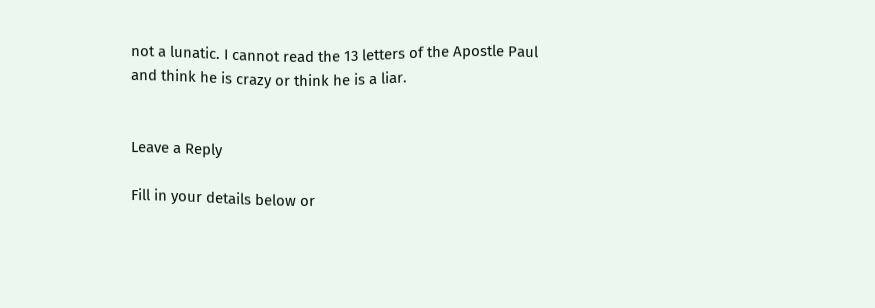not a lunatic. I cannot read the 13 letters of the Apostle Paul and think he is crazy or think he is a liar.


Leave a Reply

Fill in your details below or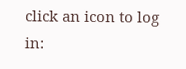click an icon to log in: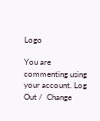Logo

You are commenting using your account. Log Out /  Change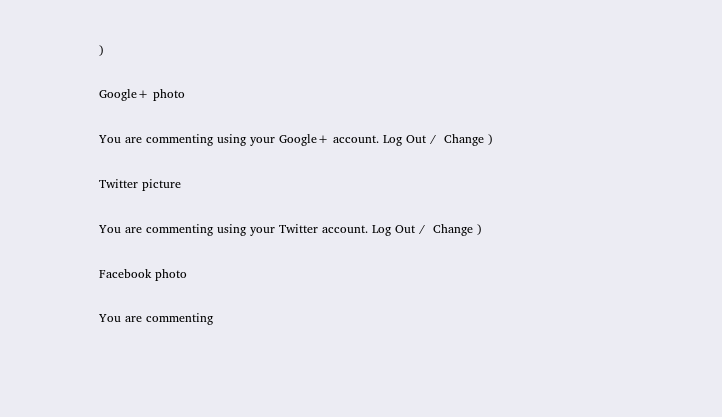)

Google+ photo

You are commenting using your Google+ account. Log Out /  Change )

Twitter picture

You are commenting using your Twitter account. Log Out /  Change )

Facebook photo

You are commenting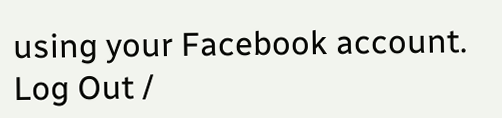using your Facebook account. Log Out /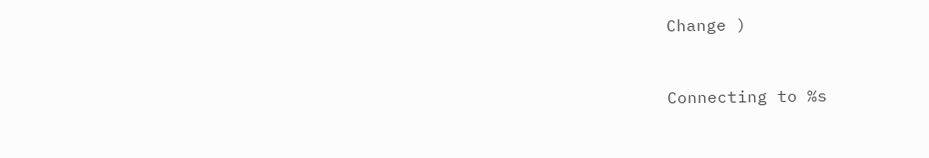Change )


Connecting to %s